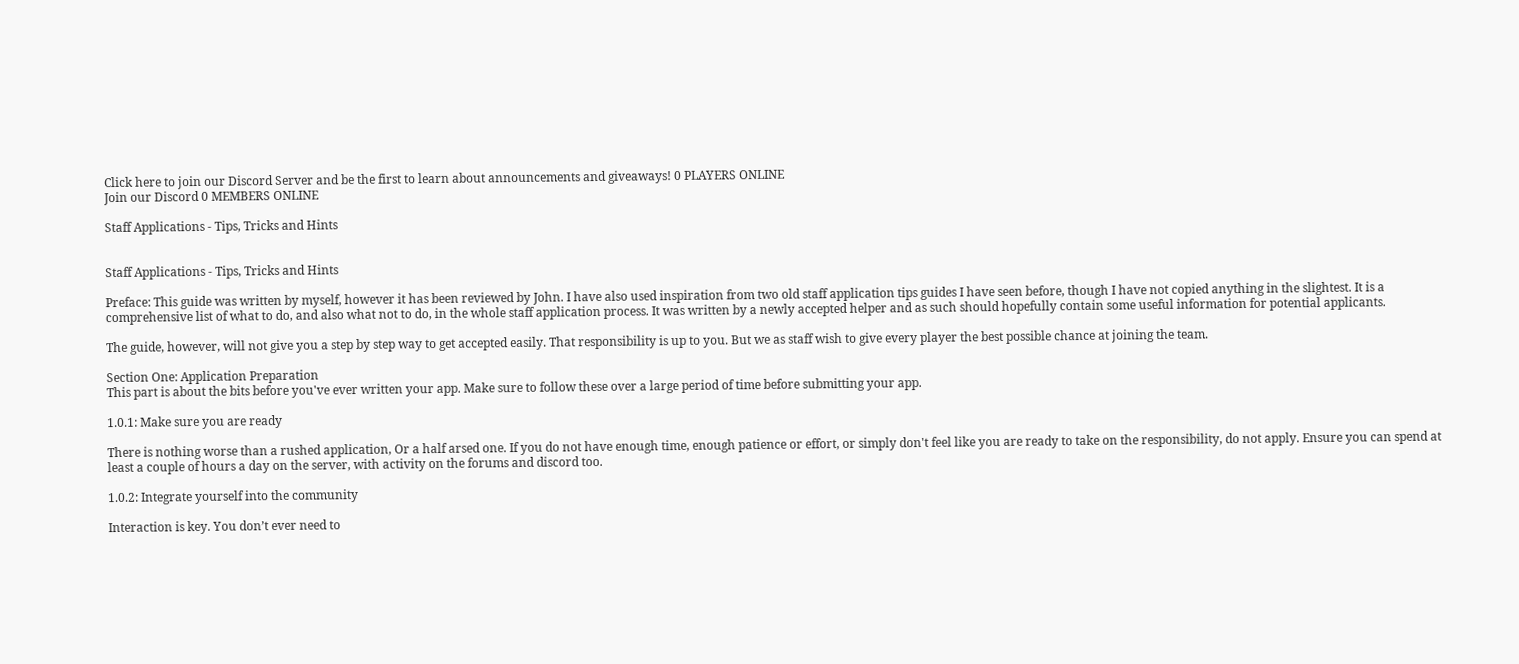Click here to join our Discord Server and be the first to learn about announcements and giveaways! 0 PLAYERS ONLINE
Join our Discord 0 MEMBERS ONLINE

Staff Applications - Tips, Tricks and Hints


Staff Applications - Tips, Tricks and Hints

Preface: This guide was written by myself, however it has been reviewed by John. I have also used inspiration from two old staff application tips guides I have seen before, though I have not copied anything in the slightest. It is a comprehensive list of what to do, and also what not to do, in the whole staff application process. It was written by a newly accepted helper and as such should hopefully contain some useful information for potential applicants.

The guide, however, will not give you a step by step way to get accepted easily. That responsibility is up to you. But we as staff wish to give every player the best possible chance at joining the team.

Section One: Application Preparation
This part is about the bits before you've ever written your app. Make sure to follow these over a large period of time before submitting your app.

1.0.1: Make sure you are ready

There is nothing worse than a rushed application, Or a half arsed one. If you do not have enough time, enough patience or effort, or simply don't feel like you are ready to take on the responsibility, do not apply. Ensure you can spend at least a couple of hours a day on the server, with activity on the forums and discord too.

1.0.2: Integrate yourself into the community

Interaction is key. You don’t ever need to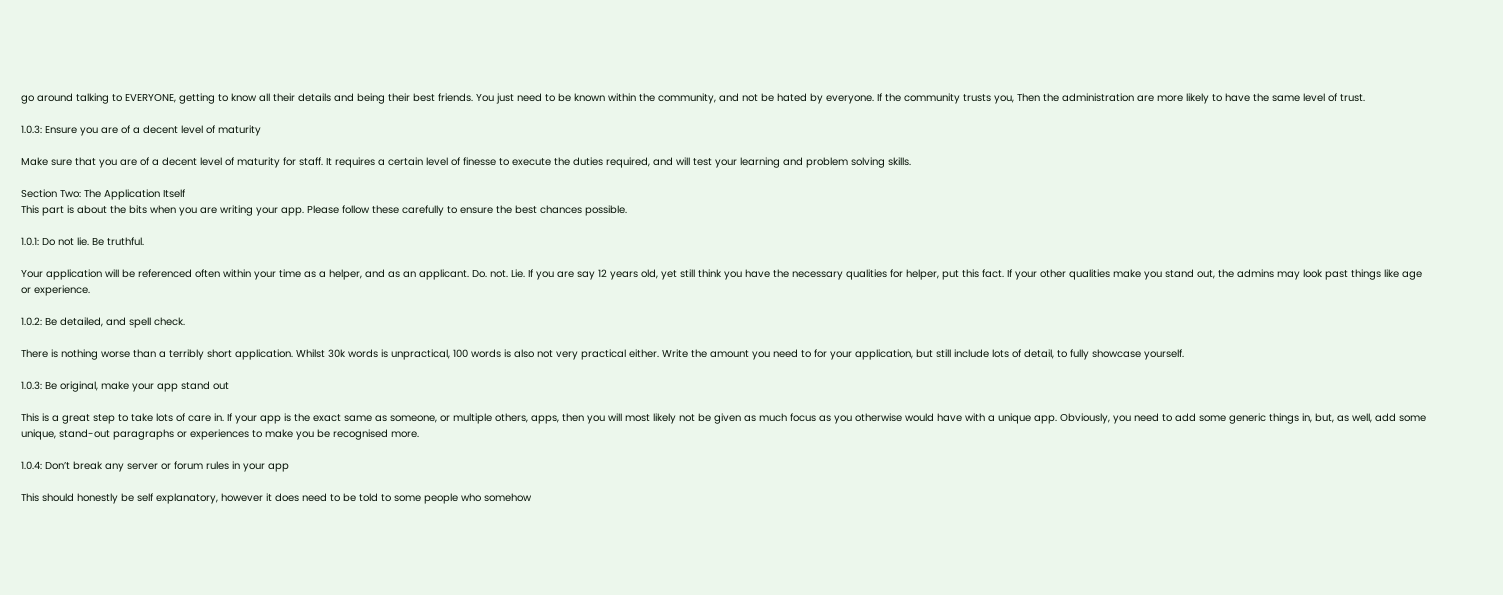go around talking to EVERYONE, getting to know all their details and being their best friends. You just need to be known within the community, and not be hated by everyone. If the community trusts you, Then the administration are more likely to have the same level of trust.

1.0.3: Ensure you are of a decent level of maturity

Make sure that you are of a decent level of maturity for staff. It requires a certain level of finesse to execute the duties required, and will test your learning and problem solving skills.

Section Two: The Application Itself
This part is about the bits when you are writing your app. Please follow these carefully to ensure the best chances possible.

1.0.1: Do not lie. Be truthful.

Your application will be referenced often within your time as a helper, and as an applicant. Do. not. Lie. If you are say 12 years old, yet still think you have the necessary qualities for helper, put this fact. If your other qualities make you stand out, the admins may look past things like age or experience.

1.0.2: Be detailed, and spell check.

There is nothing worse than a terribly short application. Whilst 30k words is unpractical, 100 words is also not very practical either. Write the amount you need to for your application, but still include lots of detail, to fully showcase yourself.

1.0.3: Be original, make your app stand out

This is a great step to take lots of care in. If your app is the exact same as someone, or multiple others, apps, then you will most likely not be given as much focus as you otherwise would have with a unique app. Obviously, you need to add some generic things in, but, as well, add some unique, stand-out paragraphs or experiences to make you be recognised more.

1.0.4: Don’t break any server or forum rules in your app

This should honestly be self explanatory, however it does need to be told to some people who somehow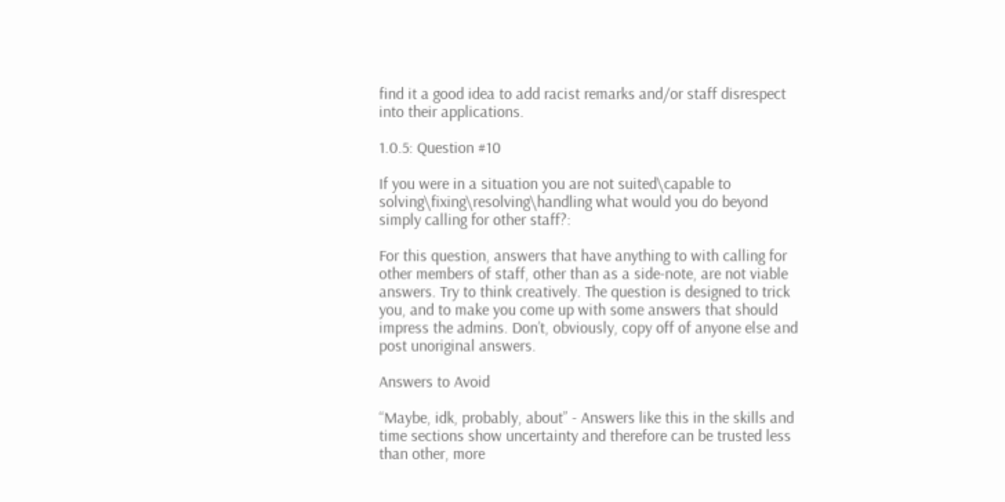find it a good idea to add racist remarks and/or staff disrespect into their applications.

1.0.5: Question #10

If you were in a situation you are not suited\capable to solving\fixing\resolving\handling what would you do beyond simply calling for other staff?:

For this question, answers that have anything to with calling for other members of staff, other than as a side-note, are not viable answers. Try to think creatively. The question is designed to trick you, and to make you come up with some answers that should impress the admins. Don’t, obviously, copy off of anyone else and post unoriginal answers.

Answers to Avoid

“Maybe, idk, probably, about” - Answers like this in the skills and time sections show uncertainty and therefore can be trusted less than other, more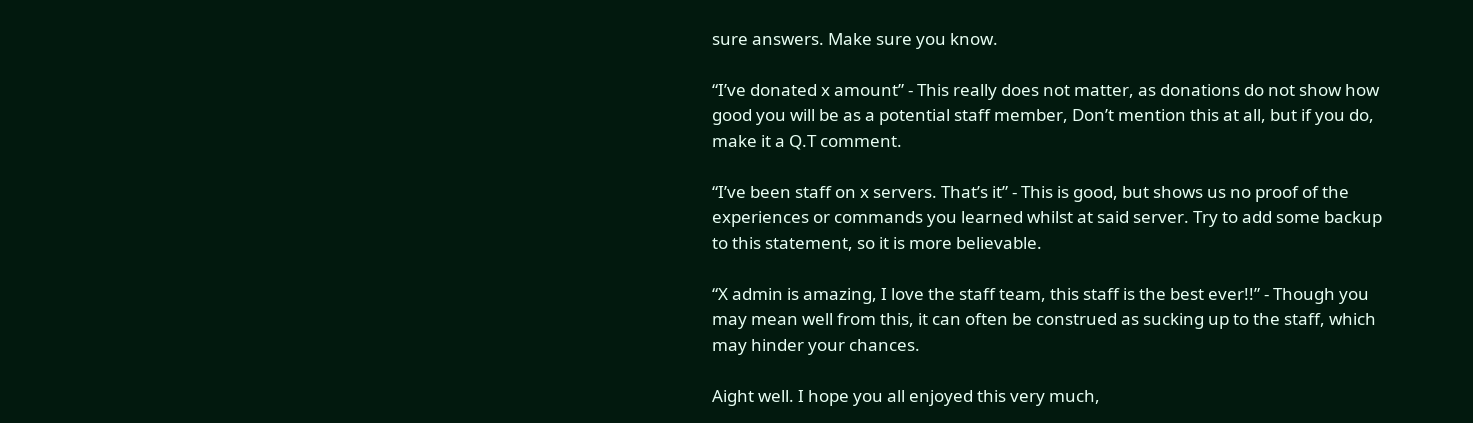sure answers. Make sure you know.

“I’ve donated x amount” - This really does not matter, as donations do not show how good you will be as a potential staff member, Don’t mention this at all, but if you do, make it a Q.T comment.

“I’ve been staff on x servers. That’s it” - This is good, but shows us no proof of the experiences or commands you learned whilst at said server. Try to add some backup to this statement, so it is more believable.

“X admin is amazing, I love the staff team, this staff is the best ever!!” - Though you may mean well from this, it can often be construed as sucking up to the staff, which may hinder your chances.

Aight well. I hope you all enjoyed this very much,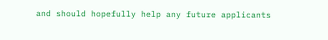and should hopefully help any future applicants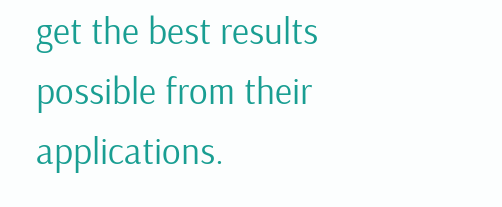get the best results possible from their applications.